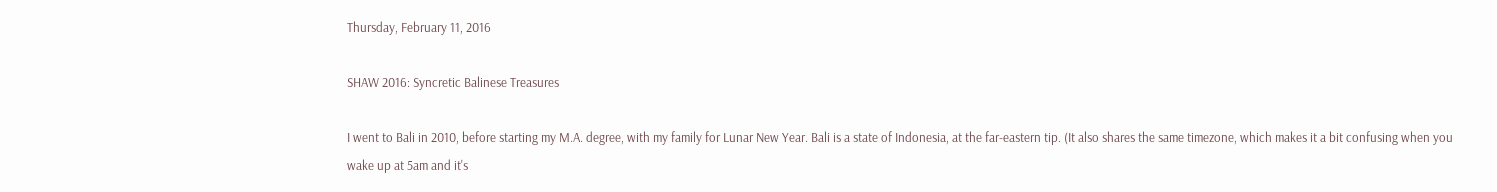Thursday, February 11, 2016

SHAW 2016: Syncretic Balinese Treasures

I went to Bali in 2010, before starting my M.A. degree, with my family for Lunar New Year. Bali is a state of Indonesia, at the far-eastern tip. (It also shares the same timezone, which makes it a bit confusing when you wake up at 5am and it's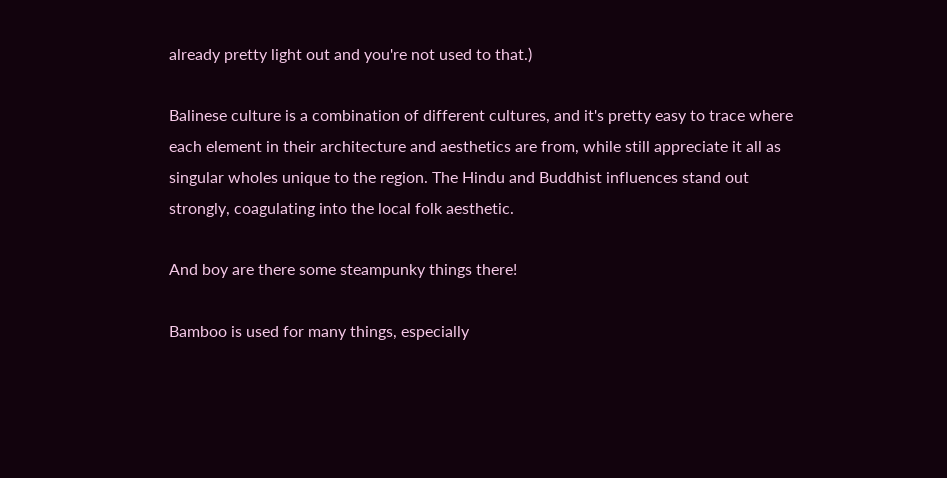already pretty light out and you're not used to that.)

Balinese culture is a combination of different cultures, and it's pretty easy to trace where each element in their architecture and aesthetics are from, while still appreciate it all as singular wholes unique to the region. The Hindu and Buddhist influences stand out strongly, coagulating into the local folk aesthetic.

And boy are there some steampunky things there!

Bamboo is used for many things, especially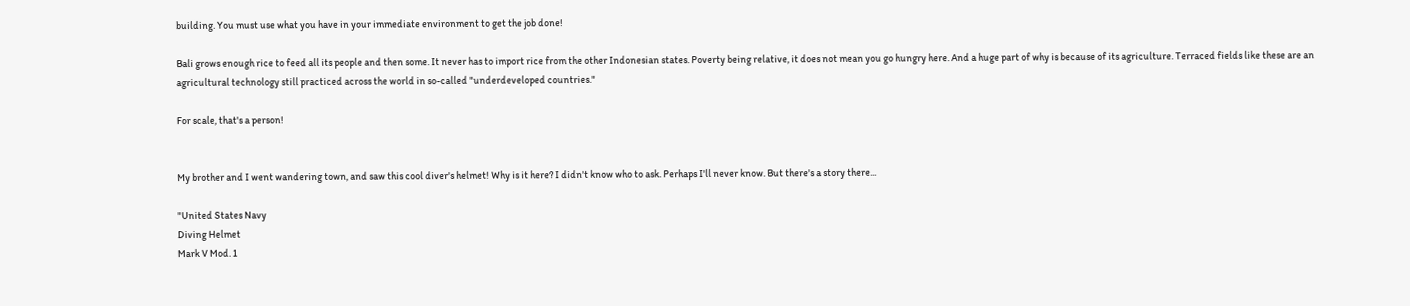building. You must use what you have in your immediate environment to get the job done!

Bali grows enough rice to feed all its people and then some. It never has to import rice from the other Indonesian states. Poverty being relative, it does not mean you go hungry here. And a huge part of why is because of its agriculture. Terraced fields like these are an agricultural technology still practiced across the world in so-called "underdeveloped countries."

For scale, that's a person!


My brother and I went wandering town, and saw this cool diver's helmet! Why is it here? I didn't know who to ask. Perhaps I'll never know. But there's a story there...

"United States Navy
Diving Helmet
Mark V Mod. 1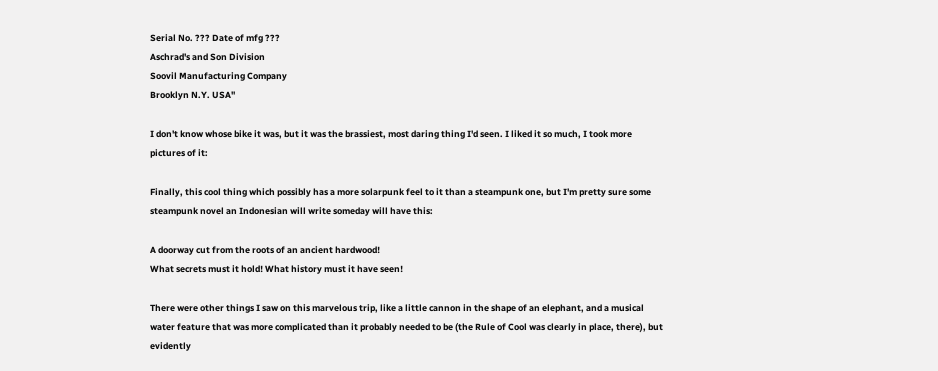Serial No. ??? Date of mfg ???
Aschrad's and Son Division
Soovil Manufacturing Company
Brooklyn N.Y. USA"

I don't know whose bike it was, but it was the brassiest, most daring thing I'd seen. I liked it so much, I took more pictures of it:

Finally, this cool thing which possibly has a more solarpunk feel to it than a steampunk one, but I'm pretty sure some steampunk novel an Indonesian will write someday will have this:

A doorway cut from the roots of an ancient hardwood!
What secrets must it hold! What history must it have seen!

There were other things I saw on this marvelous trip, like a little cannon in the shape of an elephant, and a musical water feature that was more complicated than it probably needed to be (the Rule of Cool was clearly in place, there), but evidently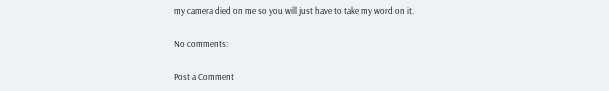my camera died on me so you will just have to take my word on it.

No comments:

Post a Comment